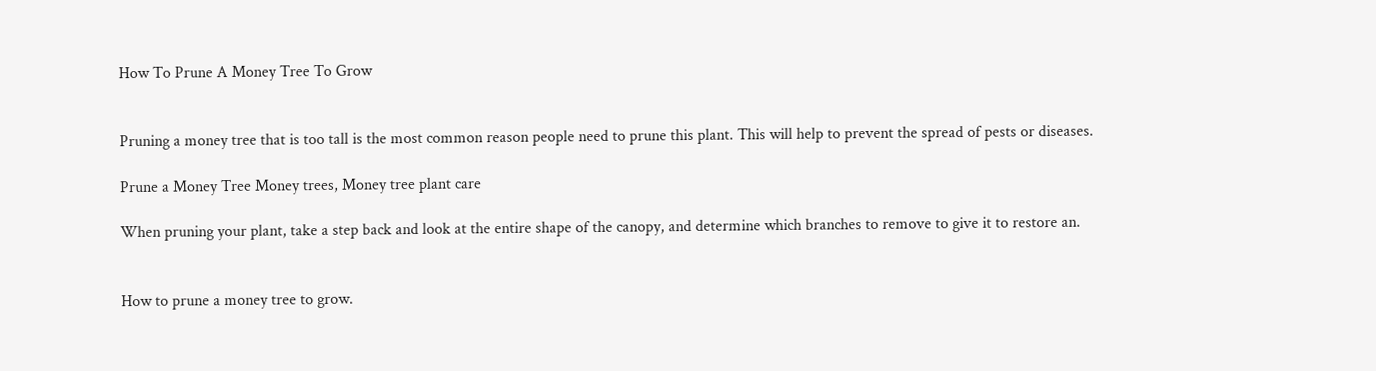How To Prune A Money Tree To Grow


Pruning a money tree that is too tall is the most common reason people need to prune this plant. This will help to prevent the spread of pests or diseases.

Prune a Money Tree Money trees, Money tree plant care

When pruning your plant, take a step back and look at the entire shape of the canopy, and determine which branches to remove to give it to restore an.


How to prune a money tree to grow.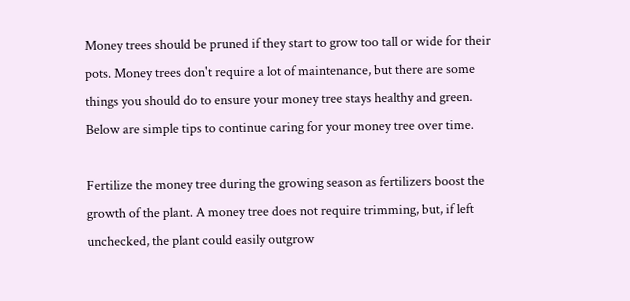Money trees should be pruned if they start to grow too tall or wide for their pots. Money trees don't require a lot of maintenance, but there are some things you should do to ensure your money tree stays healthy and green. Below are simple tips to continue caring for your money tree over time.

Fertilize the money tree during the growing season as fertilizers boost the growth of the plant. A money tree does not require trimming, but, if left unchecked, the plant could easily outgrow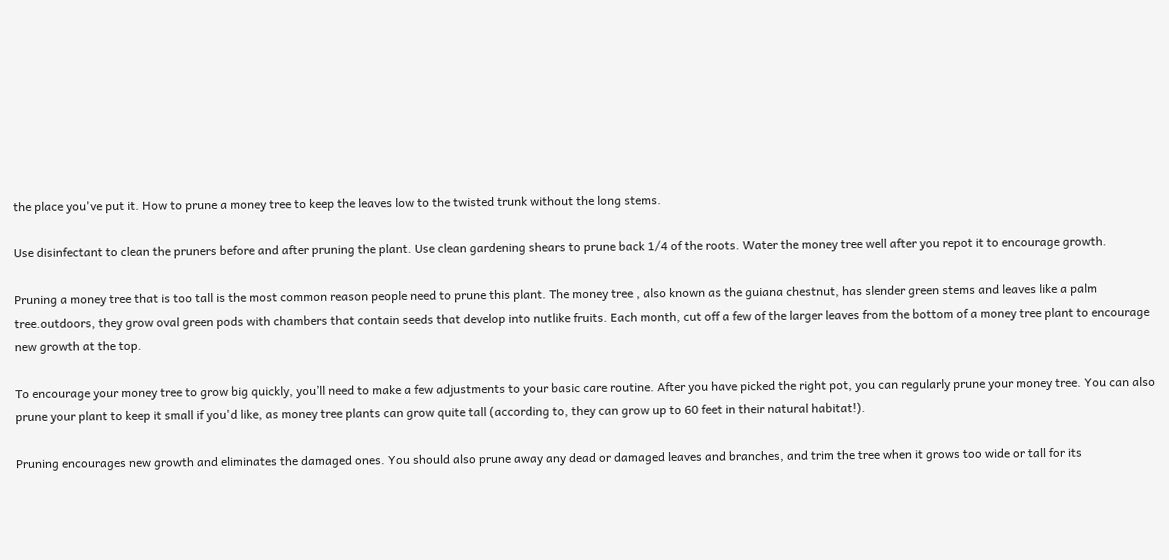the place you've put it. How to prune a money tree to keep the leaves low to the twisted trunk without the long stems.

Use disinfectant to clean the pruners before and after pruning the plant. Use clean gardening shears to prune back 1/4 of the roots. Water the money tree well after you repot it to encourage growth.

Pruning a money tree that is too tall is the most common reason people need to prune this plant. The money tree , also known as the guiana chestnut, has slender green stems and leaves like a palm tree.outdoors, they grow oval green pods with chambers that contain seeds that develop into nutlike fruits. Each month, cut off a few of the larger leaves from the bottom of a money tree plant to encourage new growth at the top.

To encourage your money tree to grow big quickly, you’ll need to make a few adjustments to your basic care routine. After you have picked the right pot, you can regularly prune your money tree. You can also prune your plant to keep it small if you'd like, as money tree plants can grow quite tall (according to, they can grow up to 60 feet in their natural habitat!).

Pruning encourages new growth and eliminates the damaged ones. You should also prune away any dead or damaged leaves and branches, and trim the tree when it grows too wide or tall for its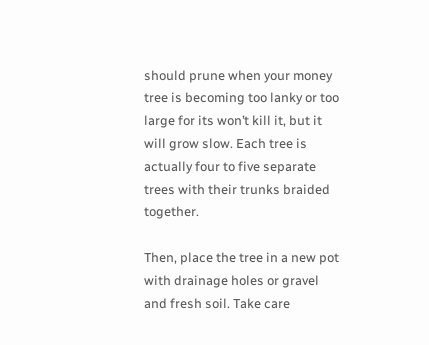should prune when your money tree is becoming too lanky or too large for its won’t kill it, but it will grow slow. Each tree is actually four to five separate trees with their trunks braided together.

Then, place the tree in a new pot with drainage holes or gravel and fresh soil. Take care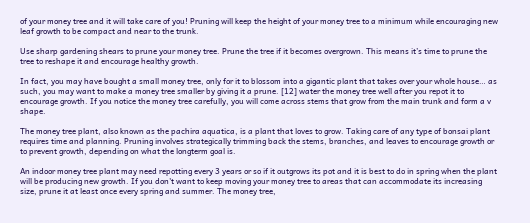of your money tree and it will take care of you! Pruning will keep the height of your money tree to a minimum while encouraging new leaf growth to be compact and near to the trunk.

Use sharp gardening shears to prune your money tree. Prune the tree if it becomes overgrown. This means it’s time to prune the tree to reshape it and encourage healthy growth.

In fact, you may have bought a small money tree, only for it to blossom into a gigantic plant that takes over your whole house… as such, you may want to make a money tree smaller by giving it a prune. [12] water the money tree well after you repot it to encourage growth. If you notice the money tree carefully, you will come across stems that grow from the main trunk and form a v shape.

The money tree plant, also known as the pachira aquatica, is a plant that loves to grow. Taking care of any type of bonsai plant requires time and planning. Pruning involves strategically trimming back the stems, branches, and leaves to encourage growth or to prevent growth, depending on what the longterm goal is.

An indoor money tree plant may need repotting every 3 years or so if it outgrows its pot and it is best to do in spring when the plant will be producing new growth. If you don't want to keep moving your money tree to areas that can accommodate its increasing size, prune it at least once every spring and summer. The money tree,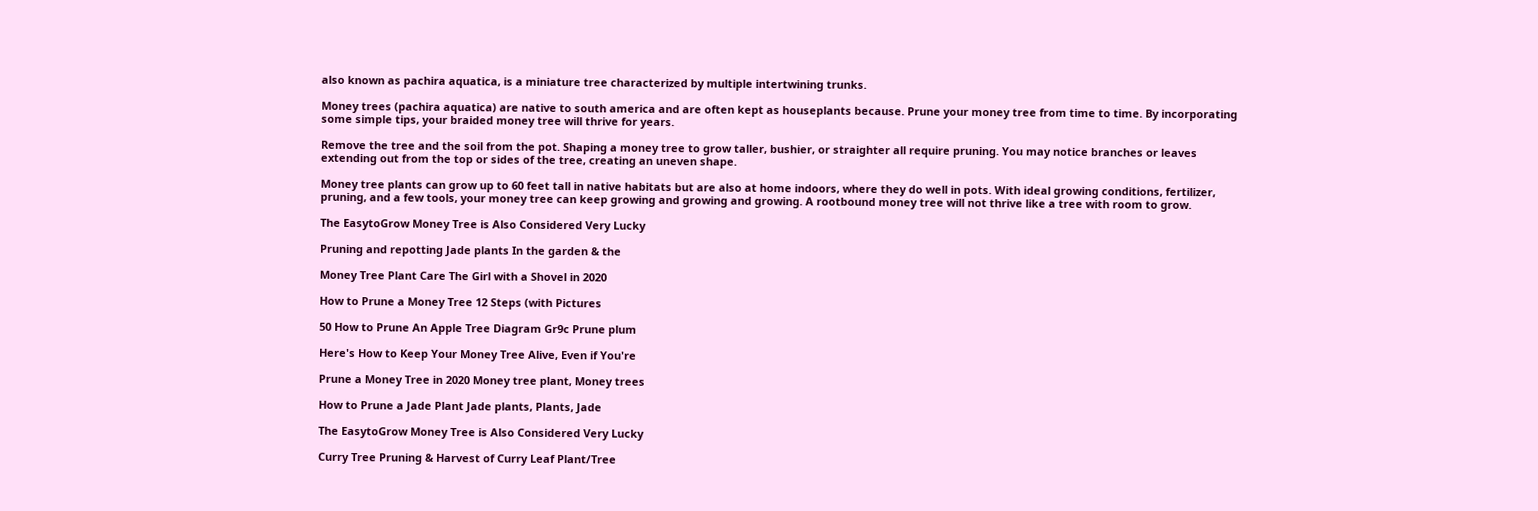also known as pachira aquatica, is a miniature tree characterized by multiple intertwining trunks.

Money trees (pachira aquatica) are native to south america and are often kept as houseplants because. Prune your money tree from time to time. By incorporating some simple tips, your braided money tree will thrive for years.

Remove the tree and the soil from the pot. Shaping a money tree to grow taller, bushier, or straighter all require pruning. You may notice branches or leaves extending out from the top or sides of the tree, creating an uneven shape.

Money tree plants can grow up to 60 feet tall in native habitats but are also at home indoors, where they do well in pots. With ideal growing conditions, fertilizer, pruning, and a few tools, your money tree can keep growing and growing and growing. A rootbound money tree will not thrive like a tree with room to grow.

The EasytoGrow Money Tree is Also Considered Very Lucky

Pruning and repotting Jade plants In the garden & the

Money Tree Plant Care The Girl with a Shovel in 2020

How to Prune a Money Tree 12 Steps (with Pictures

50 How to Prune An Apple Tree Diagram Gr9c Prune plum

Here's How to Keep Your Money Tree Alive, Even if You're

Prune a Money Tree in 2020 Money tree plant, Money trees

How to Prune a Jade Plant Jade plants, Plants, Jade

The EasytoGrow Money Tree is Also Considered Very Lucky

Curry Tree Pruning & Harvest of Curry Leaf Plant/Tree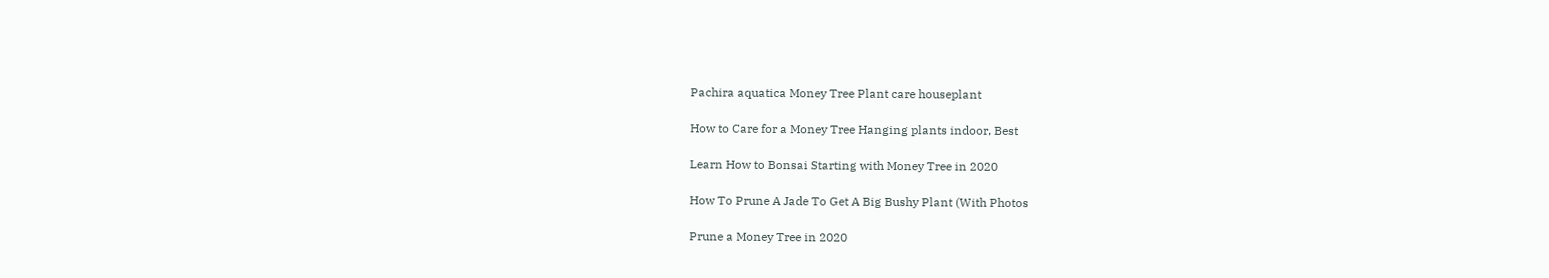Pachira aquatica Money Tree Plant care houseplant

How to Care for a Money Tree Hanging plants indoor, Best

Learn How to Bonsai Starting with Money Tree in 2020

How To Prune A Jade To Get A Big Bushy Plant (With Photos

Prune a Money Tree in 2020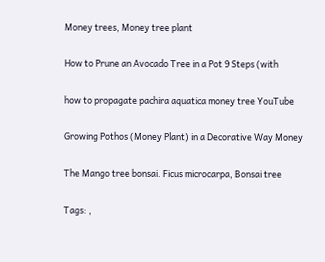Money trees, Money tree plant

How to Prune an Avocado Tree in a Pot 9 Steps (with

how to propagate pachira aquatica money tree YouTube

Growing Pothos (Money Plant) in a Decorative Way Money

The Mango tree bonsai. Ficus microcarpa, Bonsai tree

Tags: ,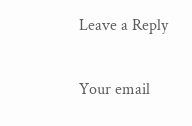Leave a Reply

Your email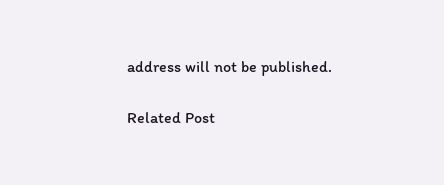address will not be published.

Related Post